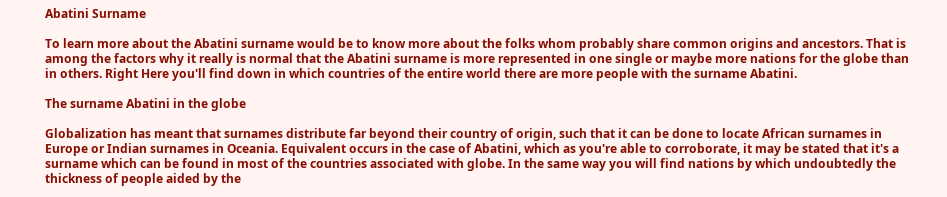Abatini Surname

To learn more about the Abatini surname would be to know more about the folks whom probably share common origins and ancestors. That is among the factors why it really is normal that the Abatini surname is more represented in one single or maybe more nations for the globe than in others. Right Here you'll find down in which countries of the entire world there are more people with the surname Abatini.

The surname Abatini in the globe

Globalization has meant that surnames distribute far beyond their country of origin, such that it can be done to locate African surnames in Europe or Indian surnames in Oceania. Equivalent occurs in the case of Abatini, which as you're able to corroborate, it may be stated that it's a surname which can be found in most of the countries associated with globe. In the same way you will find nations by which undoubtedly the thickness of people aided by the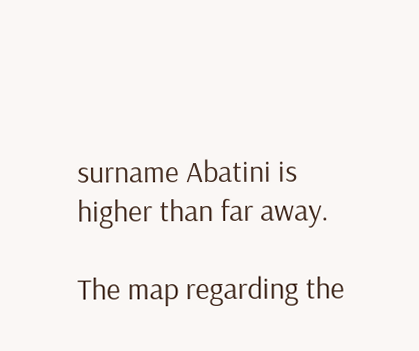surname Abatini is higher than far away.

The map regarding the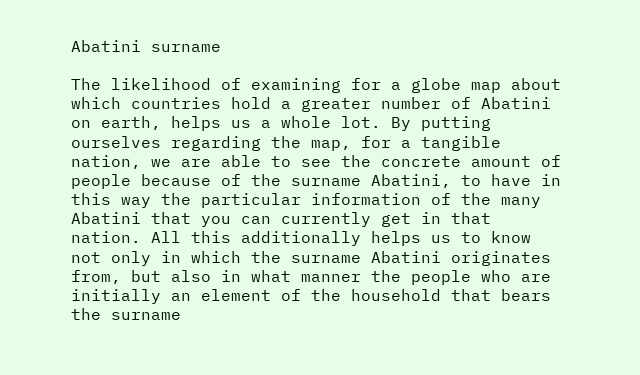Abatini surname

The likelihood of examining for a globe map about which countries hold a greater number of Abatini on earth, helps us a whole lot. By putting ourselves regarding the map, for a tangible nation, we are able to see the concrete amount of people because of the surname Abatini, to have in this way the particular information of the many Abatini that you can currently get in that nation. All this additionally helps us to know not only in which the surname Abatini originates from, but also in what manner the people who are initially an element of the household that bears the surname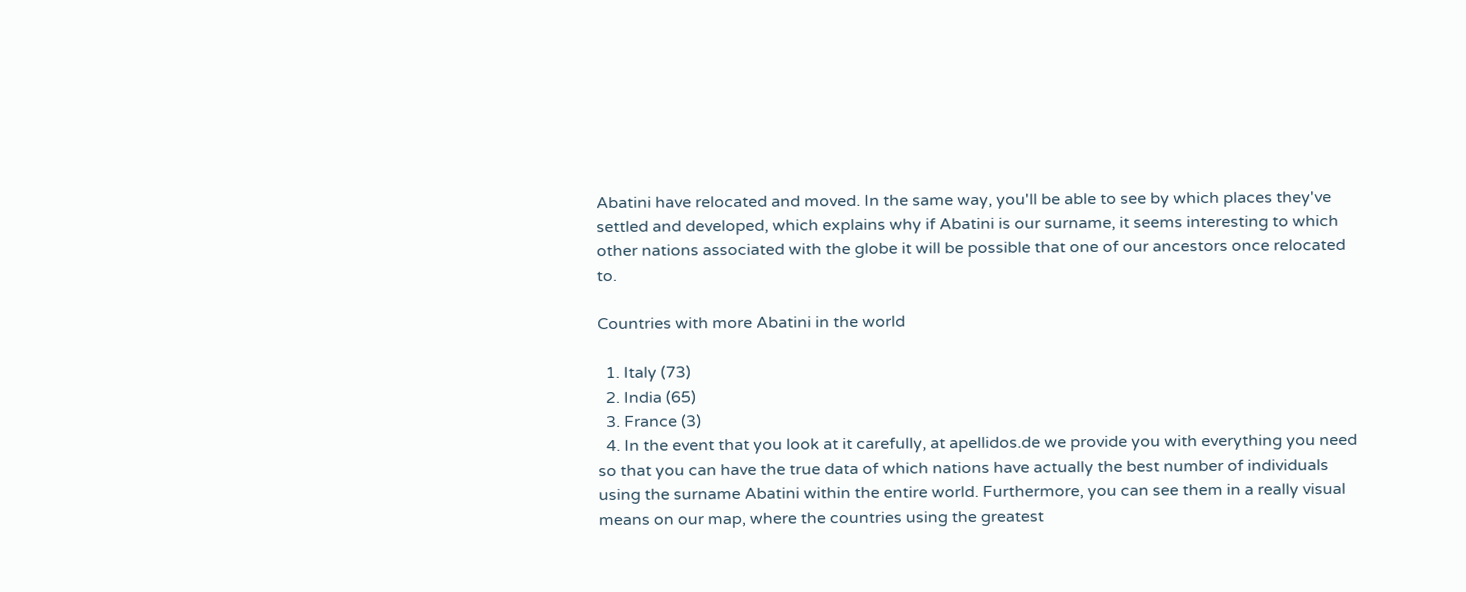Abatini have relocated and moved. In the same way, you'll be able to see by which places they've settled and developed, which explains why if Abatini is our surname, it seems interesting to which other nations associated with the globe it will be possible that one of our ancestors once relocated to.

Countries with more Abatini in the world

  1. Italy (73)
  2. India (65)
  3. France (3)
  4. In the event that you look at it carefully, at apellidos.de we provide you with everything you need so that you can have the true data of which nations have actually the best number of individuals using the surname Abatini within the entire world. Furthermore, you can see them in a really visual means on our map, where the countries using the greatest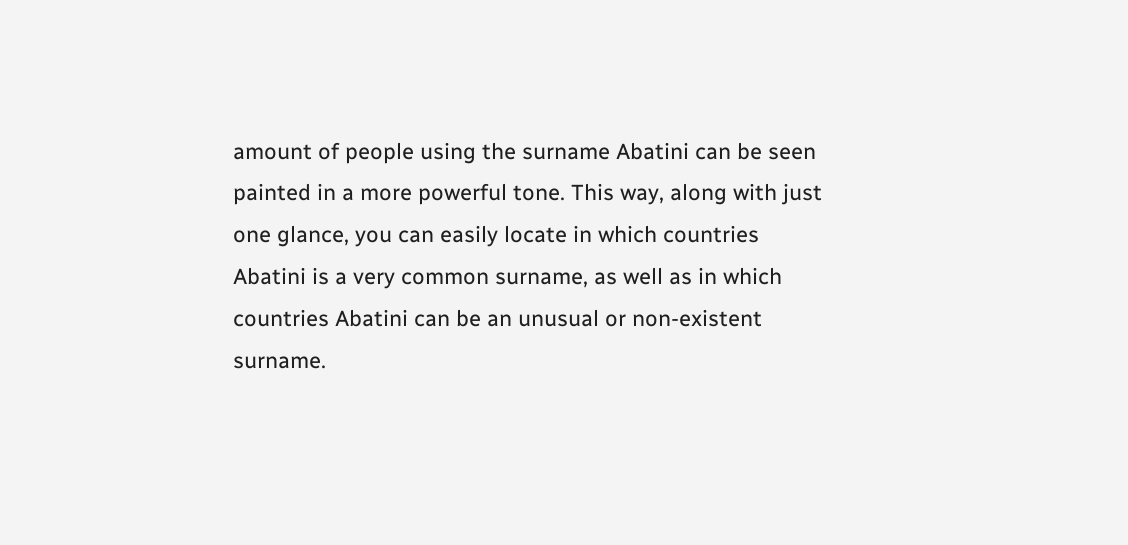amount of people using the surname Abatini can be seen painted in a more powerful tone. This way, along with just one glance, you can easily locate in which countries Abatini is a very common surname, as well as in which countries Abatini can be an unusual or non-existent surname.